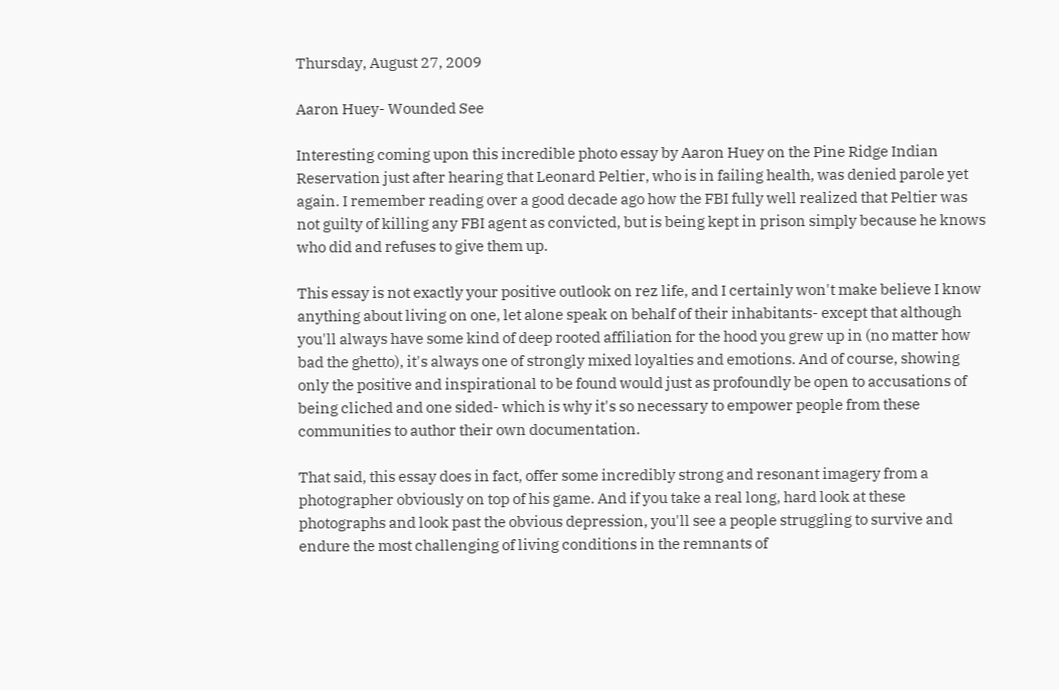Thursday, August 27, 2009

Aaron Huey- Wounded See

Interesting coming upon this incredible photo essay by Aaron Huey on the Pine Ridge Indian Reservation just after hearing that Leonard Peltier, who is in failing health, was denied parole yet again. I remember reading over a good decade ago how the FBI fully well realized that Peltier was not guilty of killing any FBI agent as convicted, but is being kept in prison simply because he knows who did and refuses to give them up.

This essay is not exactly your positive outlook on rez life, and I certainly won't make believe I know anything about living on one, let alone speak on behalf of their inhabitants- except that although you'll always have some kind of deep rooted affiliation for the hood you grew up in (no matter how bad the ghetto), it's always one of strongly mixed loyalties and emotions. And of course, showing only the positive and inspirational to be found would just as profoundly be open to accusations of being cliched and one sided- which is why it's so necessary to empower people from these communities to author their own documentation.

That said, this essay does in fact, offer some incredibly strong and resonant imagery from a photographer obviously on top of his game. And if you take a real long, hard look at these photographs and look past the obvious depression, you'll see a people struggling to survive and endure the most challenging of living conditions in the remnants of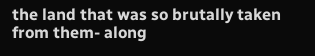the land that was so brutally taken from them- along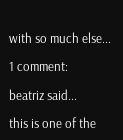with so much else...

1 comment:

beatriz said...

this is one of the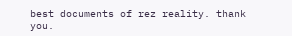best documents of rez reality. thank you.